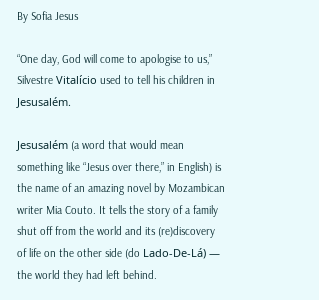By Sofia Jesus

“One day, God will come to apologise to us,” Silvestre Vitalício used to tell his children in Jesusalém.

Jesusalém (a word that would mean something like “Jesus over there,” in English) is the name of an amazing novel by Mozambican writer Mia Couto. It tells the story of a family shut off from the world and its (re)discovery of life on the other side (do Lado-De-Lá) — the world they had left behind.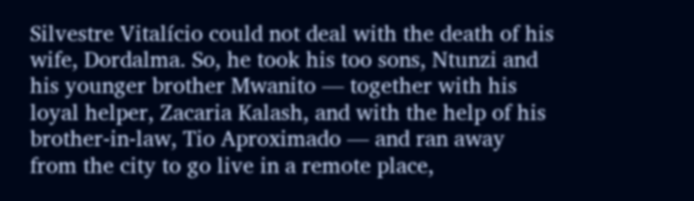Silvestre Vitalício could not deal with the death of his wife, Dordalma. So, he took his too sons, Ntunzi and his younger brother Mwanito — together with his loyal helper, Zacaria Kalash, and with the help of his brother-in-law, Tio Aproximado — and ran away from the city to go live in a remote place,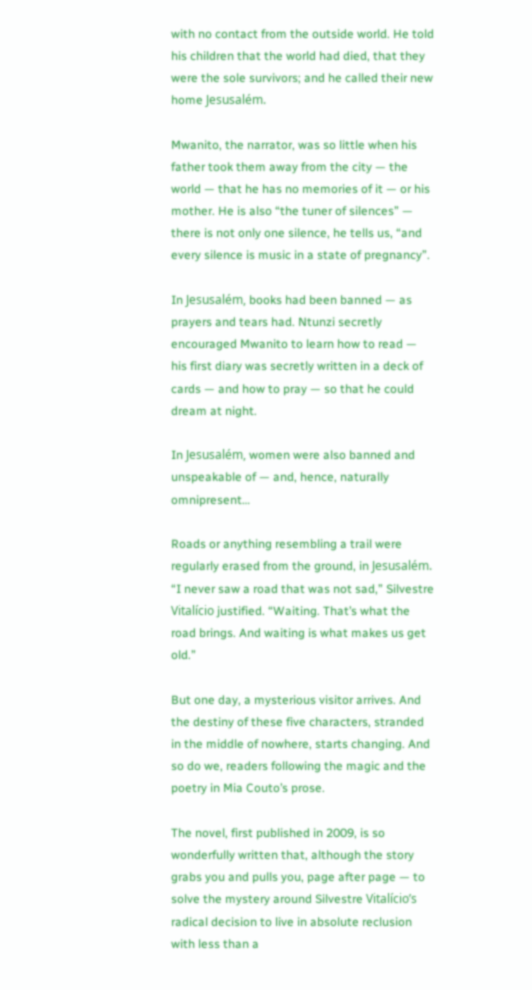with no contact from the outside world. He told his children that the world had died, that they were the sole survivors; and he called their new home Jesusalém.

Mwanito, the narrator, was so little when his father took them away from the city — the world — that he has no memories of it — or his mother. He is also “the tuner of silences” — there is not only one silence, he tells us, “and every silence is music in a state of pregnancy”.

In Jesusalém, books had been banned — as prayers and tears had. Ntunzi secretly encouraged Mwanito to learn how to read — his first diary was secretly written in a deck of cards — and how to pray — so that he could dream at night.

In Jesusalém, women were also banned and unspeakable of — and, hence, naturally omnipresent…

Roads or anything resembling a trail were regularly erased from the ground, in Jesusalém. “I never saw a road that was not sad,” Silvestre Vitalício justified. “Waiting. That’s what the road brings. And waiting is what makes us get old.”

But one day, a mysterious visitor arrives. And the destiny of these five characters, stranded in the middle of nowhere, starts changing. And so do we, readers following the magic and the poetry in Mia Couto’s prose.

The novel, first published in 2009, is so wonderfully written that, although the story grabs you and pulls you, page after page — to solve the mystery around Silvestre Vitalício’s radical decision to live in absolute reclusion with less than a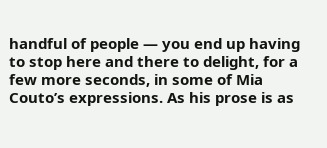handful of people — you end up having to stop here and there to delight, for a few more seconds, in some of Mia Couto’s expressions. As his prose is as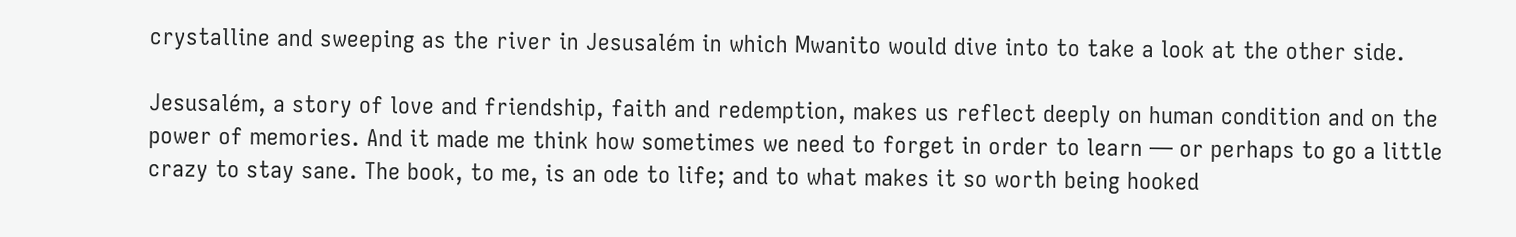crystalline and sweeping as the river in Jesusalém in which Mwanito would dive into to take a look at the other side.

Jesusalém, a story of love and friendship, faith and redemption, makes us reflect deeply on human condition and on the power of memories. And it made me think how sometimes we need to forget in order to learn — or perhaps to go a little crazy to stay sane. The book, to me, is an ode to life; and to what makes it so worth being hooked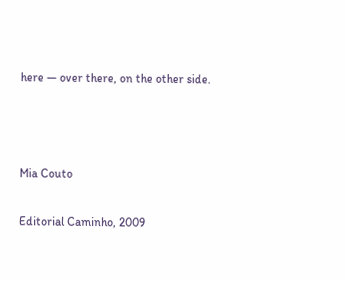here — over there, on the other side.



Mia Couto

Editorial Caminho, 2009